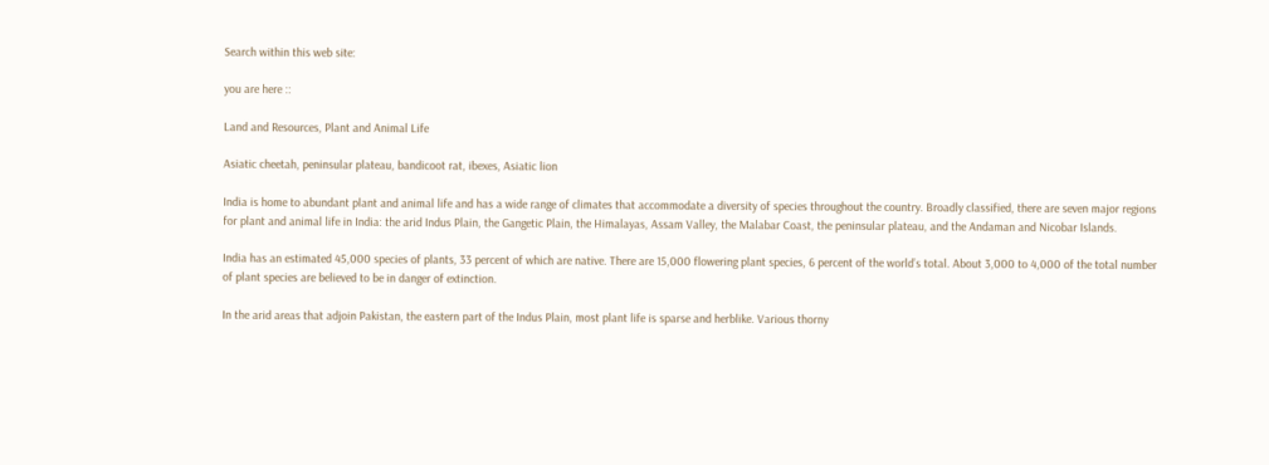Search within this web site:

you are here ::

Land and Resources, Plant and Animal Life

Asiatic cheetah, peninsular plateau, bandicoot rat, ibexes, Asiatic lion

India is home to abundant plant and animal life and has a wide range of climates that accommodate a diversity of species throughout the country. Broadly classified, there are seven major regions for plant and animal life in India: the arid Indus Plain, the Gangetic Plain, the Himalayas, Assam Valley, the Malabar Coast, the peninsular plateau, and the Andaman and Nicobar Islands.

India has an estimated 45,000 species of plants, 33 percent of which are native. There are 15,000 flowering plant species, 6 percent of the world’s total. About 3,000 to 4,000 of the total number of plant species are believed to be in danger of extinction.

In the arid areas that adjoin Pakistan, the eastern part of the Indus Plain, most plant life is sparse and herblike. Various thorny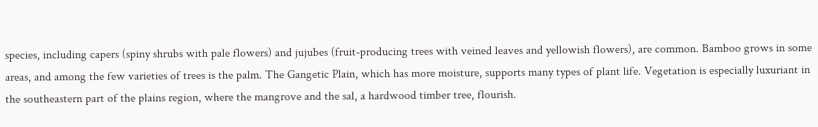species, including capers (spiny shrubs with pale flowers) and jujubes (fruit-producing trees with veined leaves and yellowish flowers), are common. Bamboo grows in some areas, and among the few varieties of trees is the palm. The Gangetic Plain, which has more moisture, supports many types of plant life. Vegetation is especially luxuriant in the southeastern part of the plains region, where the mangrove and the sal, a hardwood timber tree, flourish.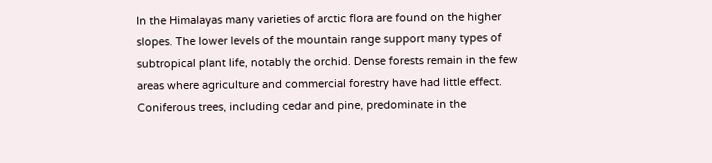In the Himalayas many varieties of arctic flora are found on the higher slopes. The lower levels of the mountain range support many types of subtropical plant life, notably the orchid. Dense forests remain in the few areas where agriculture and commercial forestry have had little effect. Coniferous trees, including cedar and pine, predominate in the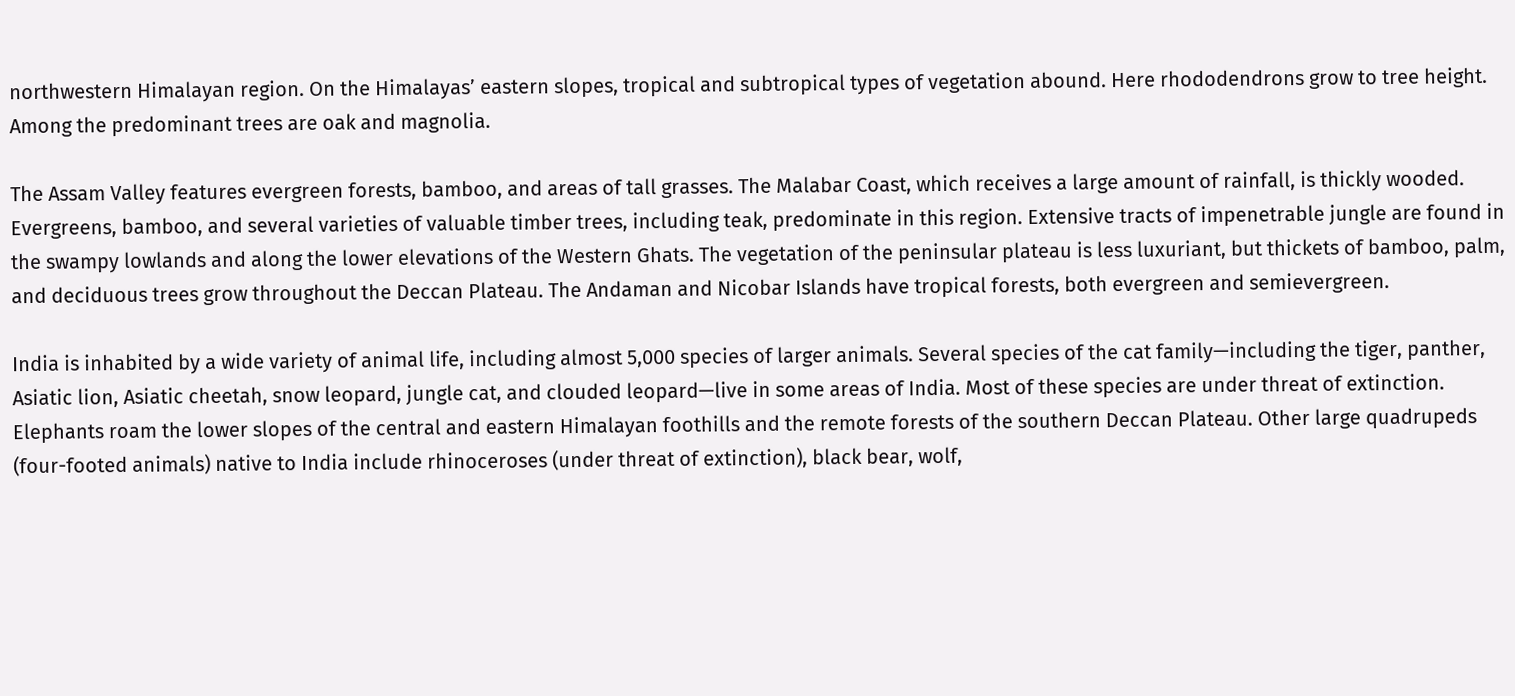northwestern Himalayan region. On the Himalayas’ eastern slopes, tropical and subtropical types of vegetation abound. Here rhododendrons grow to tree height. Among the predominant trees are oak and magnolia.

The Assam Valley features evergreen forests, bamboo, and areas of tall grasses. The Malabar Coast, which receives a large amount of rainfall, is thickly wooded. Evergreens, bamboo, and several varieties of valuable timber trees, including teak, predominate in this region. Extensive tracts of impenetrable jungle are found in the swampy lowlands and along the lower elevations of the Western Ghats. The vegetation of the peninsular plateau is less luxuriant, but thickets of bamboo, palm, and deciduous trees grow throughout the Deccan Plateau. The Andaman and Nicobar Islands have tropical forests, both evergreen and semievergreen.

India is inhabited by a wide variety of animal life, including almost 5,000 species of larger animals. Several species of the cat family—including the tiger, panther, Asiatic lion, Asiatic cheetah, snow leopard, jungle cat, and clouded leopard—live in some areas of India. Most of these species are under threat of extinction. Elephants roam the lower slopes of the central and eastern Himalayan foothills and the remote forests of the southern Deccan Plateau. Other large quadrupeds (four-footed animals) native to India include rhinoceroses (under threat of extinction), black bear, wolf,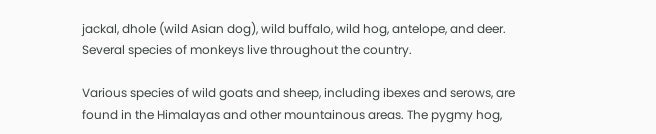jackal, dhole (wild Asian dog), wild buffalo, wild hog, antelope, and deer. Several species of monkeys live throughout the country.

Various species of wild goats and sheep, including ibexes and serows, are found in the Himalayas and other mountainous areas. The pygmy hog,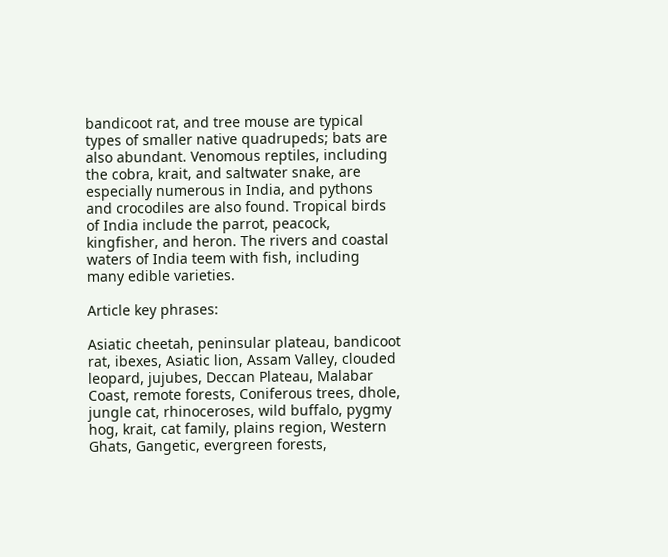bandicoot rat, and tree mouse are typical types of smaller native quadrupeds; bats are also abundant. Venomous reptiles, including the cobra, krait, and saltwater snake, are especially numerous in India, and pythons and crocodiles are also found. Tropical birds of India include the parrot, peacock, kingfisher, and heron. The rivers and coastal waters of India teem with fish, including many edible varieties.

Article key phrases:

Asiatic cheetah, peninsular plateau, bandicoot rat, ibexes, Asiatic lion, Assam Valley, clouded leopard, jujubes, Deccan Plateau, Malabar Coast, remote forests, Coniferous trees, dhole, jungle cat, rhinoceroses, wild buffalo, pygmy hog, krait, cat family, plains region, Western Ghats, Gangetic, evergreen forests,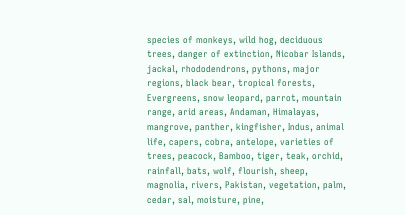species of monkeys, wild hog, deciduous trees, danger of extinction, Nicobar Islands, jackal, rhododendrons, pythons, major regions, black bear, tropical forests, Evergreens, snow leopard, parrot, mountain range, arid areas, Andaman, Himalayas, mangrove, panther, kingfisher, Indus, animal life, capers, cobra, antelope, varieties of trees, peacock, Bamboo, tiger, teak, orchid, rainfall, bats, wolf, flourish, sheep, magnolia, rivers, Pakistan, vegetation, palm, cedar, sal, moisture, pine,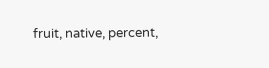fruit, native, percent,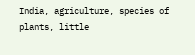India, agriculture, species of plants, little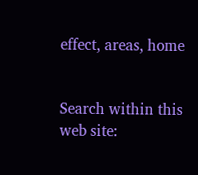effect, areas, home


Search within this web site: